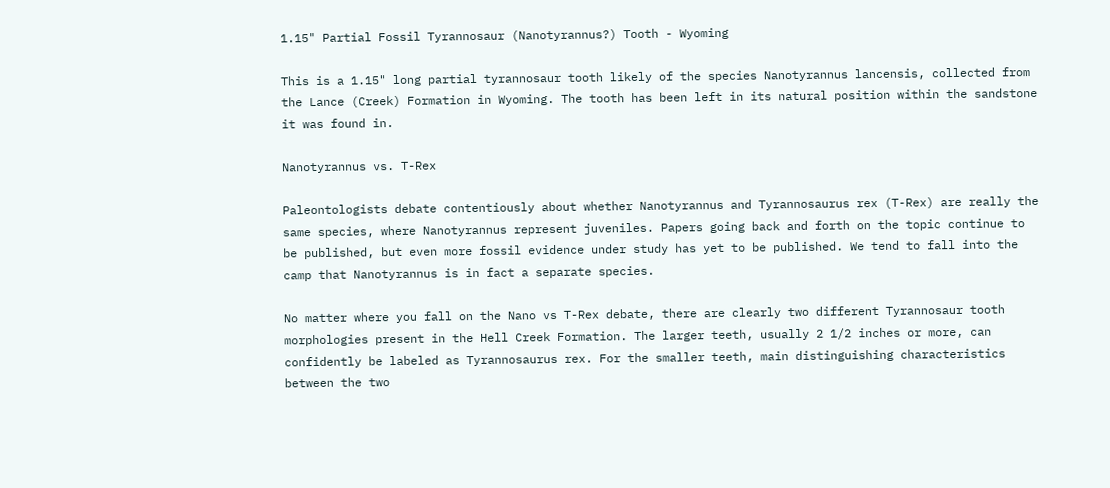1.15" Partial Fossil Tyrannosaur (Nanotyrannus?) Tooth - Wyoming

This is a 1.15" long partial tyrannosaur tooth likely of the species Nanotyrannus lancensis, collected from the Lance (Creek) Formation in Wyoming. The tooth has been left in its natural position within the sandstone it was found in.

Nanotyrannus vs. T-Rex

Paleontologists debate contentiously about whether Nanotyrannus and Tyrannosaurus rex (T-Rex) are really the same species, where Nanotyrannus represent juveniles. Papers going back and forth on the topic continue to be published, but even more fossil evidence under study has yet to be published. We tend to fall into the camp that Nanotyrannus is in fact a separate species.

No matter where you fall on the Nano vs T-Rex debate, there are clearly two different Tyrannosaur tooth morphologies present in the Hell Creek Formation. The larger teeth, usually 2 1/2 inches or more, can confidently be labeled as Tyrannosaurus rex. For the smaller teeth, main distinguishing characteristics between the two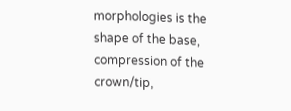morphologies is the shape of the base, compression of the crown/tip,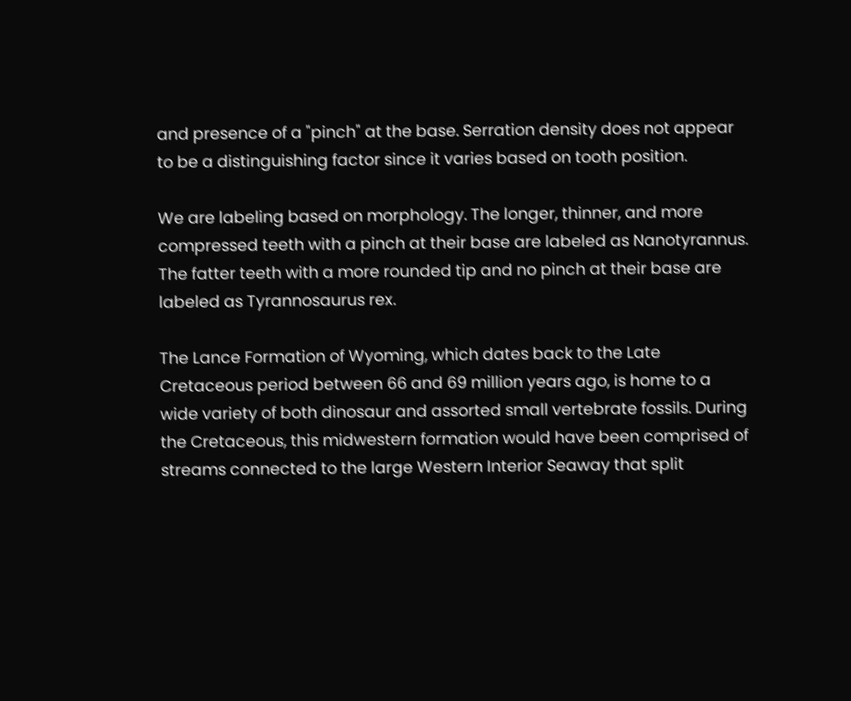and presence of a "pinch" at the base. Serration density does not appear to be a distinguishing factor since it varies based on tooth position.

We are labeling based on morphology. The longer, thinner, and more compressed teeth with a pinch at their base are labeled as Nanotyrannus. The fatter teeth with a more rounded tip and no pinch at their base are labeled as Tyrannosaurus rex.

The Lance Formation of Wyoming, which dates back to the Late Cretaceous period between 66 and 69 million years ago, is home to a wide variety of both dinosaur and assorted small vertebrate fossils. During the Cretaceous, this midwestern formation would have been comprised of streams connected to the large Western Interior Seaway that split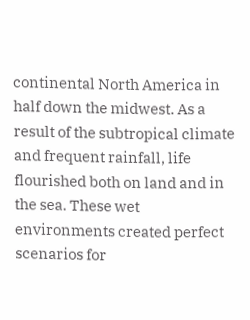continental North America in half down the midwest. As a result of the subtropical climate and frequent rainfall, life flourished both on land and in the sea. These wet environments created perfect scenarios for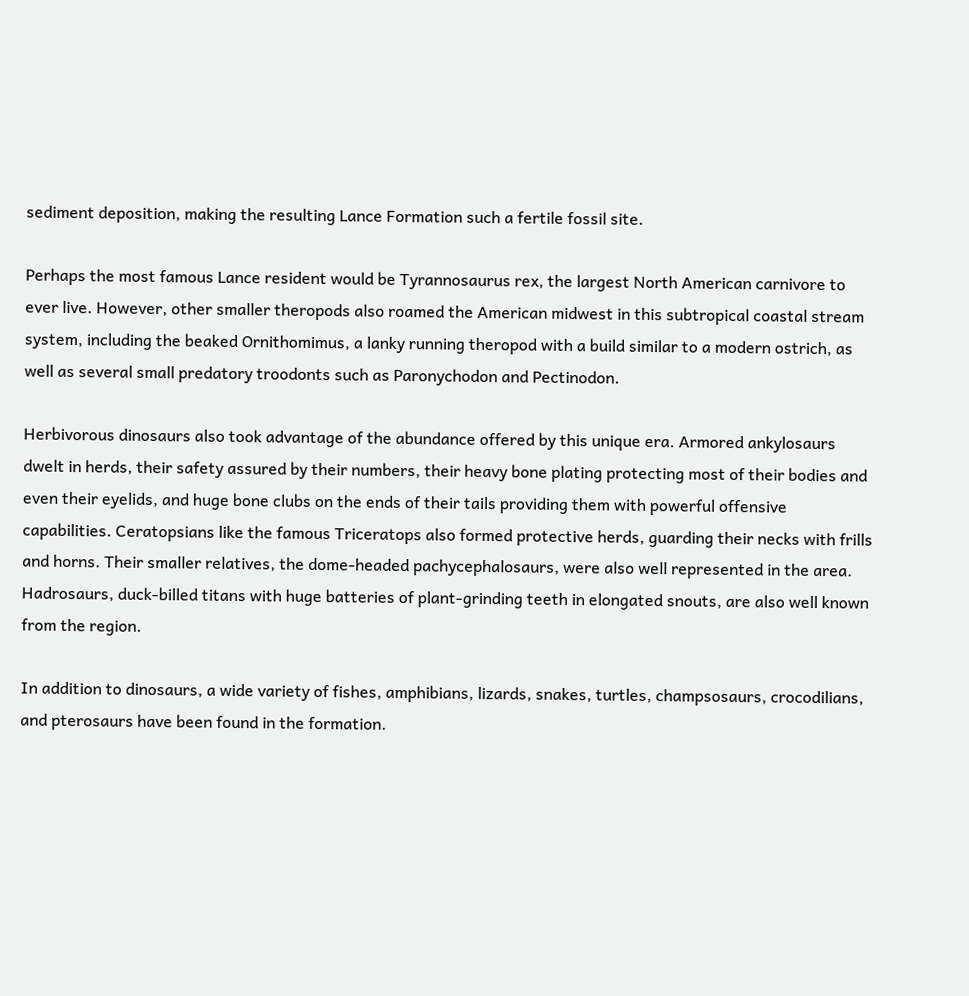sediment deposition, making the resulting Lance Formation such a fertile fossil site.

Perhaps the most famous Lance resident would be Tyrannosaurus rex, the largest North American carnivore to ever live. However, other smaller theropods also roamed the American midwest in this subtropical coastal stream system, including the beaked Ornithomimus, a lanky running theropod with a build similar to a modern ostrich, as well as several small predatory troodonts such as Paronychodon and Pectinodon.

Herbivorous dinosaurs also took advantage of the abundance offered by this unique era. Armored ankylosaurs dwelt in herds, their safety assured by their numbers, their heavy bone plating protecting most of their bodies and even their eyelids, and huge bone clubs on the ends of their tails providing them with powerful offensive capabilities. Ceratopsians like the famous Triceratops also formed protective herds, guarding their necks with frills and horns. Their smaller relatives, the dome-headed pachycephalosaurs, were also well represented in the area. Hadrosaurs, duck-billed titans with huge batteries of plant-grinding teeth in elongated snouts, are also well known from the region.

In addition to dinosaurs, a wide variety of fishes, amphibians, lizards, snakes, turtles, champsosaurs, crocodilians, and pterosaurs have been found in the formation.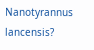Nanotyrannus lancensis?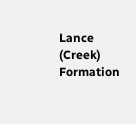Lance (Creek) Formation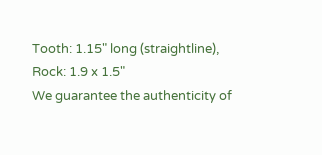Tooth: 1.15" long (straightline), Rock: 1.9 x 1.5"
We guarantee the authenticity of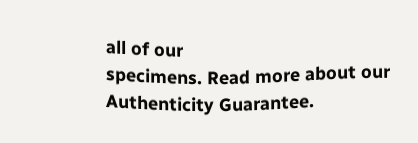all of our
specimens. Read more about our
Authenticity Guarantee.